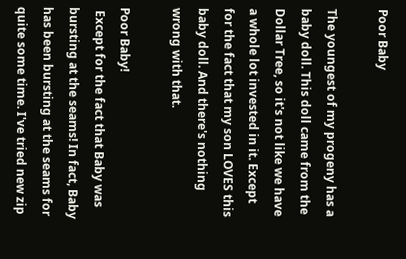Poor Baby

The youngest of my progeny has a baby doll. This doll came from the Dollar Tree, so it's not like we have a whole lot invested in it. Except for the fact that my son LOVES this baby doll. And there's nothing wrong with that.

Poor Baby!
 Except for the fact that Baby was bursting at the seams! In fact, Baby has been bursting at the seams for quite some time. I've tried new zip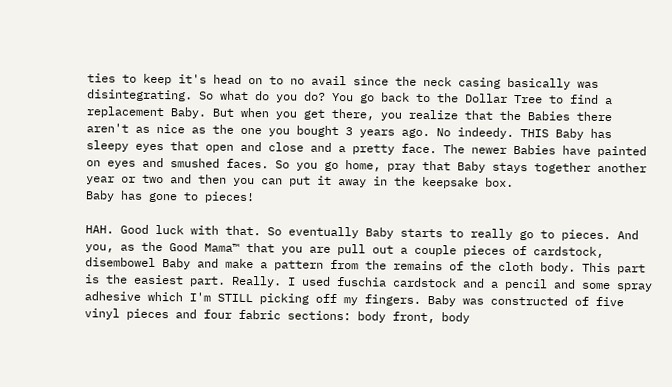ties to keep it's head on to no avail since the neck casing basically was disintegrating. So what do you do? You go back to the Dollar Tree to find a replacement Baby. But when you get there, you realize that the Babies there aren't as nice as the one you bought 3 years ago. No indeedy. THIS Baby has sleepy eyes that open and close and a pretty face. The newer Babies have painted on eyes and smushed faces. So you go home, pray that Baby stays together another year or two and then you can put it away in the keepsake box.
Baby has gone to pieces!

HAH. Good luck with that. So eventually Baby starts to really go to pieces. And you, as the Good Mama™ that you are pull out a couple pieces of cardstock, disembowel Baby and make a pattern from the remains of the cloth body. This part is the easiest part. Really. I used fuschia cardstock and a pencil and some spray adhesive which I'm STILL picking off my fingers. Baby was constructed of five vinyl pieces and four fabric sections: body front, body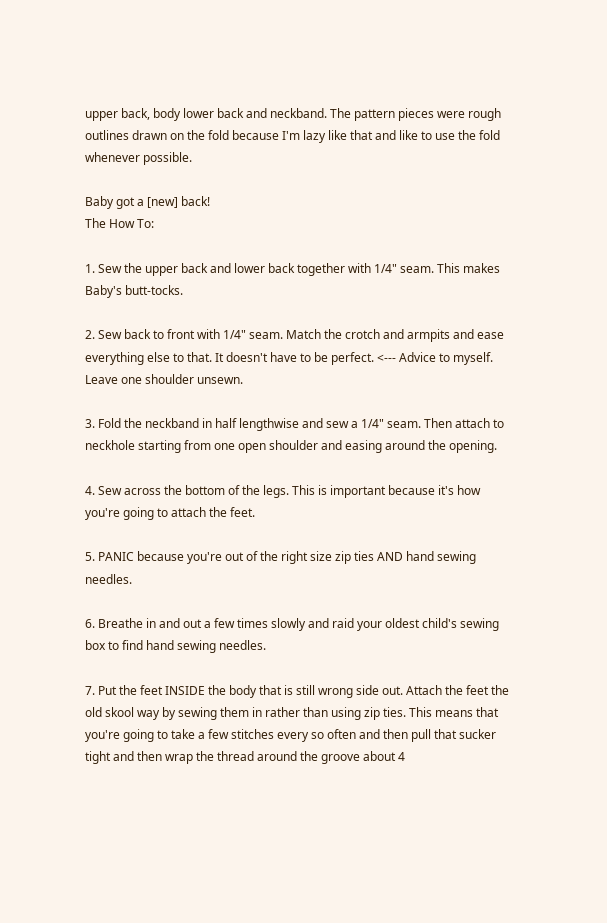upper back, body lower back and neckband. The pattern pieces were rough outlines drawn on the fold because I'm lazy like that and like to use the fold whenever possible.

Baby got a [new] back!
The How To:

1. Sew the upper back and lower back together with 1/4" seam. This makes Baby's butt-tocks.

2. Sew back to front with 1/4" seam. Match the crotch and armpits and ease everything else to that. It doesn't have to be perfect. <--- Advice to myself. Leave one shoulder unsewn.

3. Fold the neckband in half lengthwise and sew a 1/4" seam. Then attach to neckhole starting from one open shoulder and easing around the opening.

4. Sew across the bottom of the legs. This is important because it's how you're going to attach the feet.

5. PANIC because you're out of the right size zip ties AND hand sewing needles.

6. Breathe in and out a few times slowly and raid your oldest child's sewing box to find hand sewing needles.

7. Put the feet INSIDE the body that is still wrong side out. Attach the feet the old skool way by sewing them in rather than using zip ties. This means that you're going to take a few stitches every so often and then pull that sucker tight and then wrap the thread around the groove about 4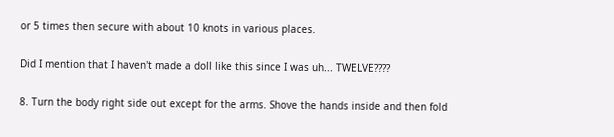or 5 times then secure with about 10 knots in various places.

Did I mention that I haven't made a doll like this since I was uh... TWELVE????

8. Turn the body right side out except for the arms. Shove the hands inside and then fold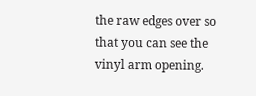the raw edges over so that you can see the vinyl arm opening.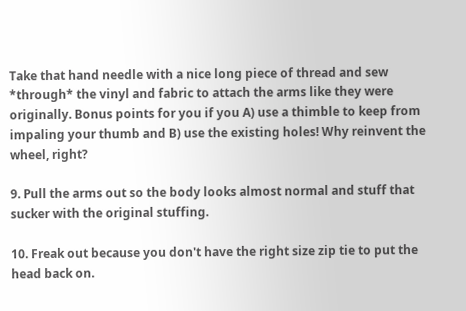Take that hand needle with a nice long piece of thread and sew *through* the vinyl and fabric to attach the arms like they were originally. Bonus points for you if you A) use a thimble to keep from impaling your thumb and B) use the existing holes! Why reinvent the wheel, right?

9. Pull the arms out so the body looks almost normal and stuff that sucker with the original stuffing.

10. Freak out because you don't have the right size zip tie to put the head back on.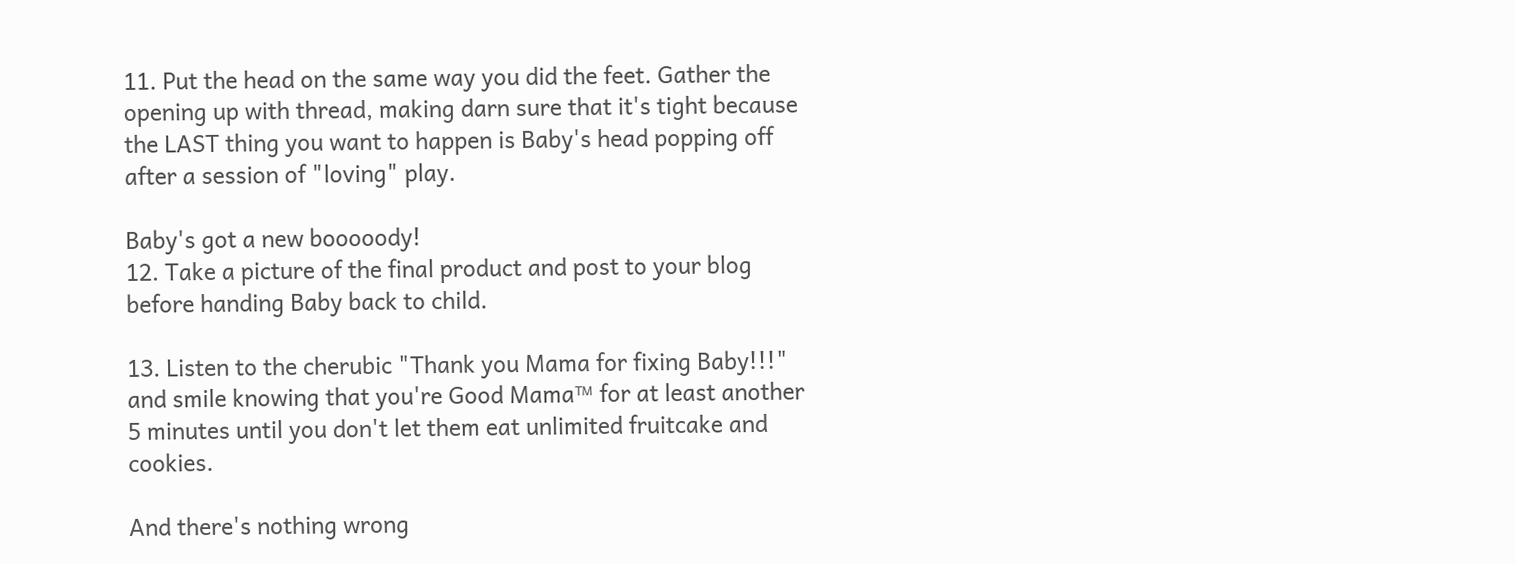11. Put the head on the same way you did the feet. Gather the opening up with thread, making darn sure that it's tight because the LAST thing you want to happen is Baby's head popping off after a session of "loving" play.

Baby's got a new booooody!
12. Take a picture of the final product and post to your blog before handing Baby back to child.

13. Listen to the cherubic "Thank you Mama for fixing Baby!!!" and smile knowing that you're Good Mama™ for at least another 5 minutes until you don't let them eat unlimited fruitcake and cookies.

And there's nothing wrong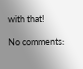with that!

No comments: